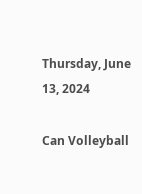Thursday, June 13, 2024

Can Volleyball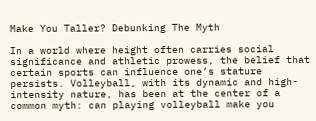Make You Taller? Debunking The Myth

In a world where height often carries social significance and athletic prowess, the belief that certain sports can influence one’s stature persists. Volleyball, with its dynamic and high-intensity nature, has been at the center of a common myth: can playing volleyball make you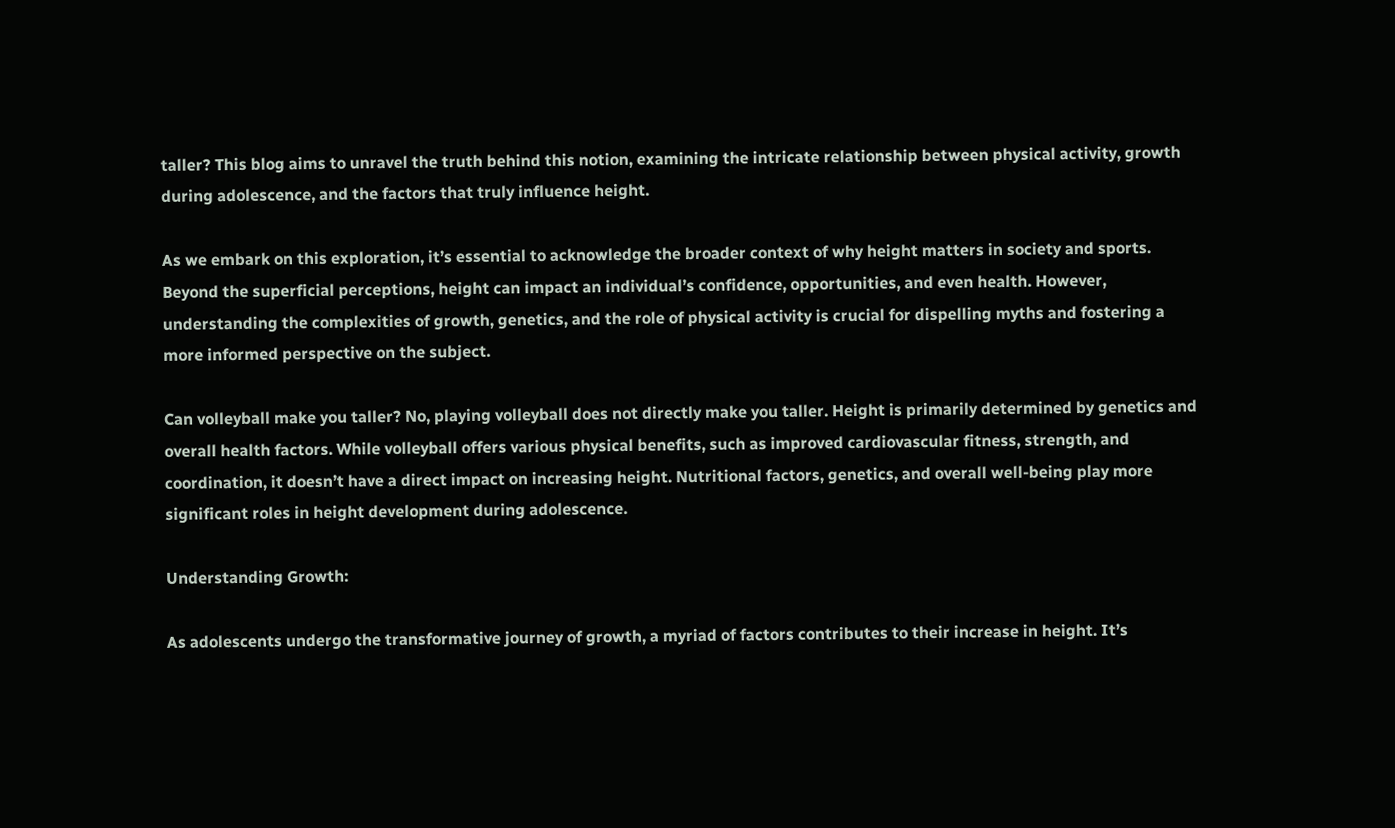taller? This blog aims to unravel the truth behind this notion, examining the intricate relationship between physical activity, growth during adolescence, and the factors that truly influence height.

As we embark on this exploration, it’s essential to acknowledge the broader context of why height matters in society and sports. Beyond the superficial perceptions, height can impact an individual’s confidence, opportunities, and even health. However, understanding the complexities of growth, genetics, and the role of physical activity is crucial for dispelling myths and fostering a more informed perspective on the subject.

Can volleyball make you taller? No, playing volleyball does not directly make you taller. Height is primarily determined by genetics and overall health factors. While volleyball offers various physical benefits, such as improved cardiovascular fitness, strength, and coordination, it doesn’t have a direct impact on increasing height. Nutritional factors, genetics, and overall well-being play more significant roles in height development during adolescence.

Understanding Growth:

As adolescents undergo the transformative journey of growth, a myriad of factors contributes to their increase in height. It’s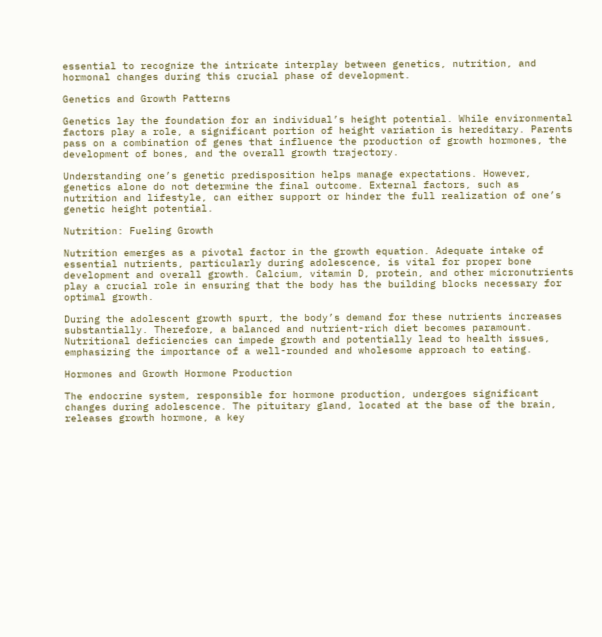essential to recognize the intricate interplay between genetics, nutrition, and hormonal changes during this crucial phase of development.

Genetics and Growth Patterns

Genetics lay the foundation for an individual’s height potential. While environmental factors play a role, a significant portion of height variation is hereditary. Parents pass on a combination of genes that influence the production of growth hormones, the development of bones, and the overall growth trajectory.

Understanding one’s genetic predisposition helps manage expectations. However, genetics alone do not determine the final outcome. External factors, such as nutrition and lifestyle, can either support or hinder the full realization of one’s genetic height potential.

Nutrition: Fueling Growth

Nutrition emerges as a pivotal factor in the growth equation. Adequate intake of essential nutrients, particularly during adolescence, is vital for proper bone development and overall growth. Calcium, vitamin D, protein, and other micronutrients play a crucial role in ensuring that the body has the building blocks necessary for optimal growth.

During the adolescent growth spurt, the body’s demand for these nutrients increases substantially. Therefore, a balanced and nutrient-rich diet becomes paramount. Nutritional deficiencies can impede growth and potentially lead to health issues, emphasizing the importance of a well-rounded and wholesome approach to eating.

Hormones and Growth Hormone Production

The endocrine system, responsible for hormone production, undergoes significant changes during adolescence. The pituitary gland, located at the base of the brain, releases growth hormone, a key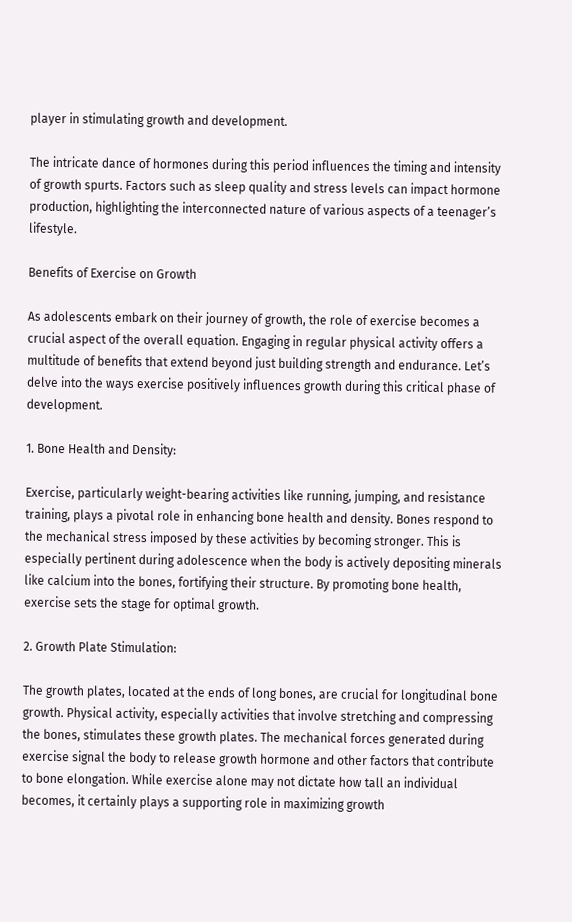player in stimulating growth and development.

The intricate dance of hormones during this period influences the timing and intensity of growth spurts. Factors such as sleep quality and stress levels can impact hormone production, highlighting the interconnected nature of various aspects of a teenager’s lifestyle.

Benefits of Exercise on Growth

As adolescents embark on their journey of growth, the role of exercise becomes a crucial aspect of the overall equation. Engaging in regular physical activity offers a multitude of benefits that extend beyond just building strength and endurance. Let’s delve into the ways exercise positively influences growth during this critical phase of development.

1. Bone Health and Density:

Exercise, particularly weight-bearing activities like running, jumping, and resistance training, plays a pivotal role in enhancing bone health and density. Bones respond to the mechanical stress imposed by these activities by becoming stronger. This is especially pertinent during adolescence when the body is actively depositing minerals like calcium into the bones, fortifying their structure. By promoting bone health, exercise sets the stage for optimal growth.

2. Growth Plate Stimulation:

The growth plates, located at the ends of long bones, are crucial for longitudinal bone growth. Physical activity, especially activities that involve stretching and compressing the bones, stimulates these growth plates. The mechanical forces generated during exercise signal the body to release growth hormone and other factors that contribute to bone elongation. While exercise alone may not dictate how tall an individual becomes, it certainly plays a supporting role in maximizing growth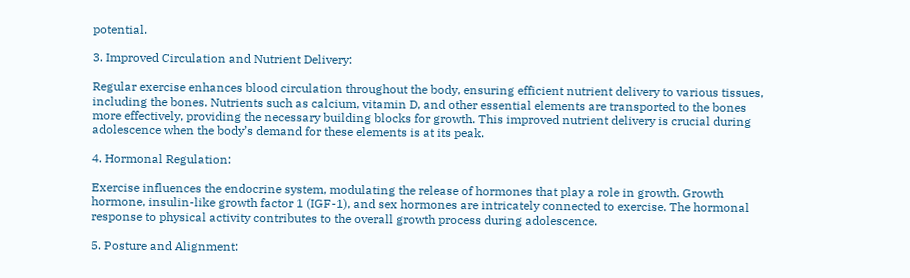potential.

3. Improved Circulation and Nutrient Delivery:

Regular exercise enhances blood circulation throughout the body, ensuring efficient nutrient delivery to various tissues, including the bones. Nutrients such as calcium, vitamin D, and other essential elements are transported to the bones more effectively, providing the necessary building blocks for growth. This improved nutrient delivery is crucial during adolescence when the body’s demand for these elements is at its peak.

4. Hormonal Regulation:

Exercise influences the endocrine system, modulating the release of hormones that play a role in growth. Growth hormone, insulin-like growth factor 1 (IGF-1), and sex hormones are intricately connected to exercise. The hormonal response to physical activity contributes to the overall growth process during adolescence.

5. Posture and Alignment: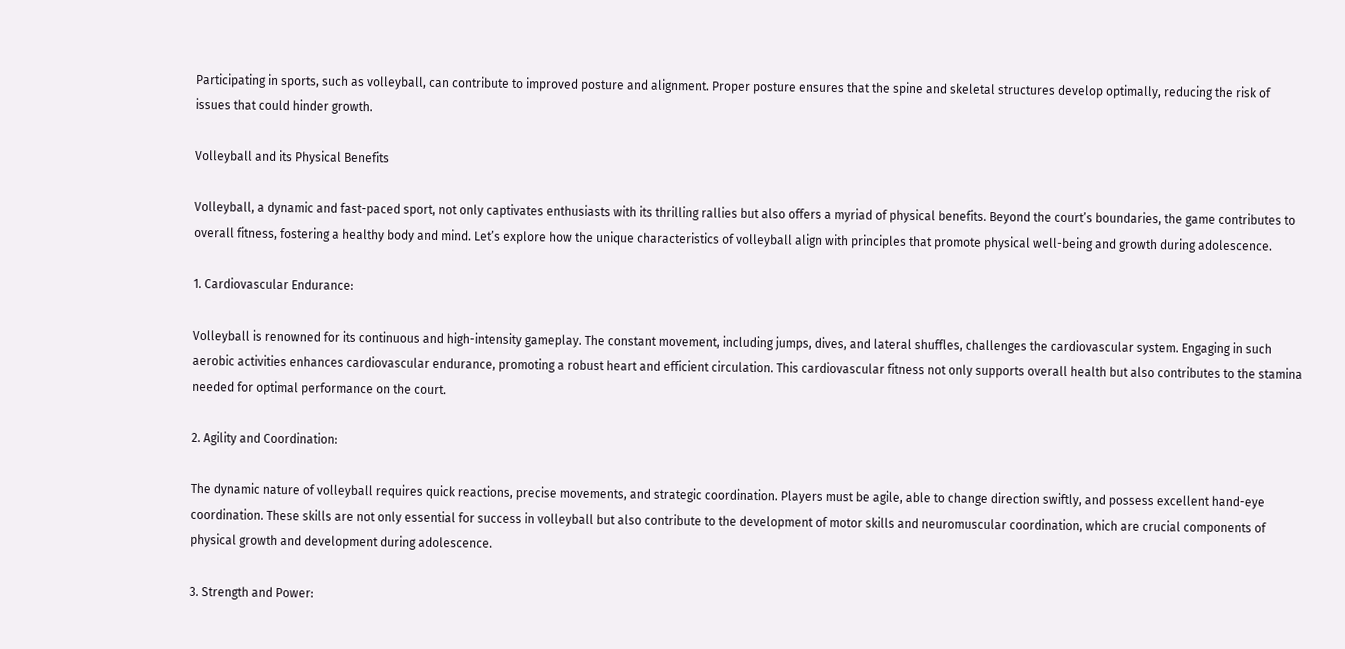Participating in sports, such as volleyball, can contribute to improved posture and alignment. Proper posture ensures that the spine and skeletal structures develop optimally, reducing the risk of issues that could hinder growth.

Volleyball and its Physical Benefits

Volleyball, a dynamic and fast-paced sport, not only captivates enthusiasts with its thrilling rallies but also offers a myriad of physical benefits. Beyond the court’s boundaries, the game contributes to overall fitness, fostering a healthy body and mind. Let’s explore how the unique characteristics of volleyball align with principles that promote physical well-being and growth during adolescence.

1. Cardiovascular Endurance:

Volleyball is renowned for its continuous and high-intensity gameplay. The constant movement, including jumps, dives, and lateral shuffles, challenges the cardiovascular system. Engaging in such aerobic activities enhances cardiovascular endurance, promoting a robust heart and efficient circulation. This cardiovascular fitness not only supports overall health but also contributes to the stamina needed for optimal performance on the court.

2. Agility and Coordination:

The dynamic nature of volleyball requires quick reactions, precise movements, and strategic coordination. Players must be agile, able to change direction swiftly, and possess excellent hand-eye coordination. These skills are not only essential for success in volleyball but also contribute to the development of motor skills and neuromuscular coordination, which are crucial components of physical growth and development during adolescence.

3. Strength and Power: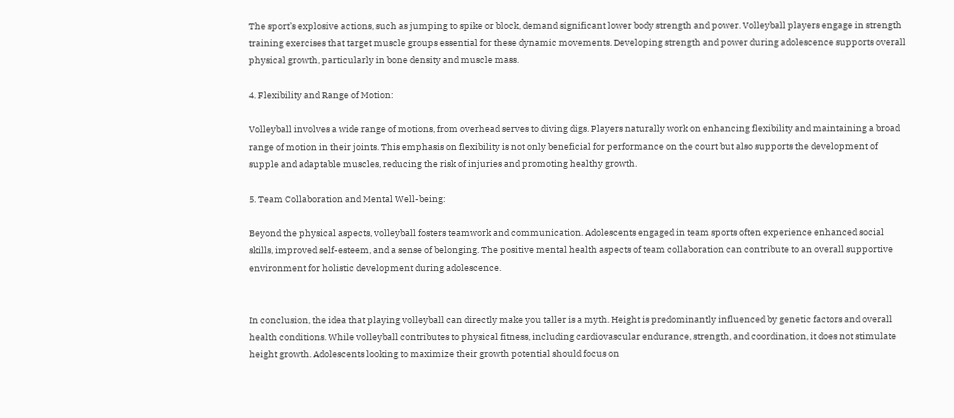The sport’s explosive actions, such as jumping to spike or block, demand significant lower body strength and power. Volleyball players engage in strength training exercises that target muscle groups essential for these dynamic movements. Developing strength and power during adolescence supports overall physical growth, particularly in bone density and muscle mass.

4. Flexibility and Range of Motion:

Volleyball involves a wide range of motions, from overhead serves to diving digs. Players naturally work on enhancing flexibility and maintaining a broad range of motion in their joints. This emphasis on flexibility is not only beneficial for performance on the court but also supports the development of supple and adaptable muscles, reducing the risk of injuries and promoting healthy growth.

5. Team Collaboration and Mental Well-being:

Beyond the physical aspects, volleyball fosters teamwork and communication. Adolescents engaged in team sports often experience enhanced social skills, improved self-esteem, and a sense of belonging. The positive mental health aspects of team collaboration can contribute to an overall supportive environment for holistic development during adolescence.


In conclusion, the idea that playing volleyball can directly make you taller is a myth. Height is predominantly influenced by genetic factors and overall health conditions. While volleyball contributes to physical fitness, including cardiovascular endurance, strength, and coordination, it does not stimulate height growth. Adolescents looking to maximize their growth potential should focus on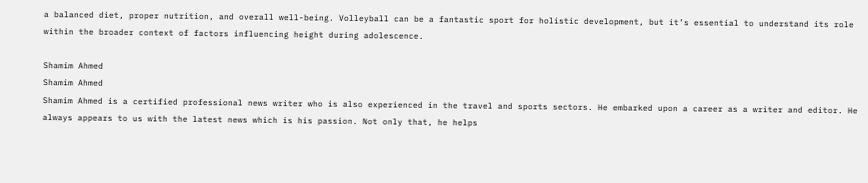a balanced diet, proper nutrition, and overall well-being. Volleyball can be a fantastic sport for holistic development, but it’s essential to understand its role within the broader context of factors influencing height during adolescence.

Shamim Ahmed
Shamim Ahmed
Shamim Ahmed is a certified professional news writer who is also experienced in the travel and sports sectors. He embarked upon a career as a writer and editor. He always appears to us with the latest news which is his passion. Not only that, he helps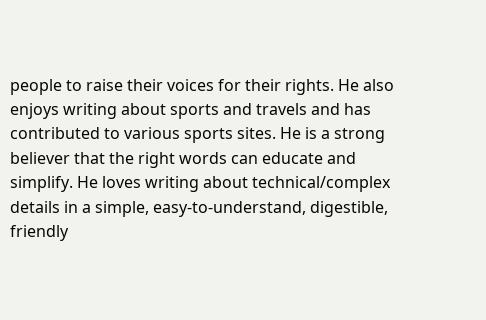people to raise their voices for their rights. He also enjoys writing about sports and travels and has contributed to various sports sites. He is a strong believer that the right words can educate and simplify. He loves writing about technical/complex details in a simple, easy-to-understand, digestible, friendly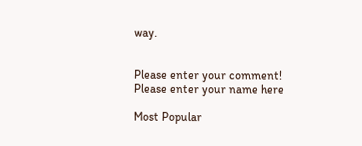way.


Please enter your comment!
Please enter your name here

Most Popular